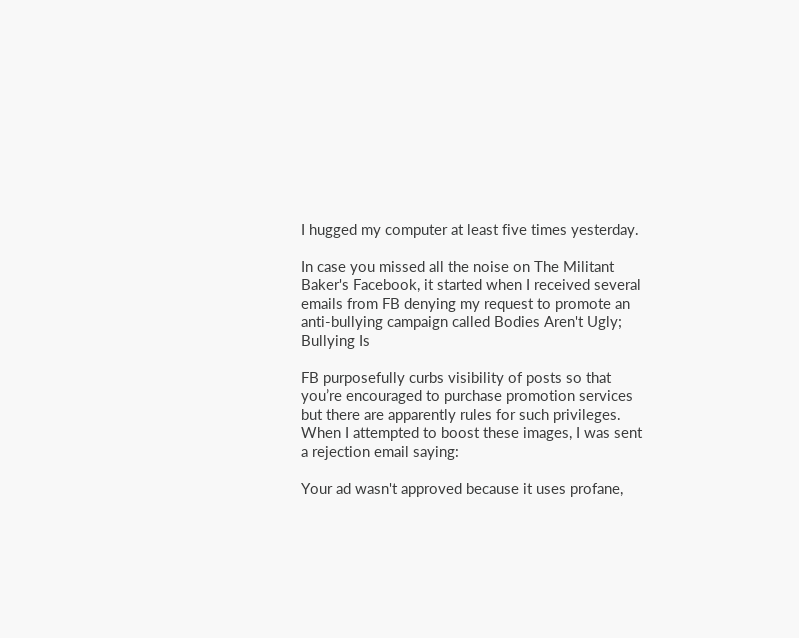I hugged my computer at least five times yesterday.

In case you missed all the noise on The Militant Baker's Facebook, it started when I received several emails from FB denying my request to promote an anti-bullying campaign called Bodies Aren't Ugly; Bullying Is

FB purposefully curbs visibility of posts so that you’re encouraged to purchase promotion services but there are apparently rules for such privileges. When I attempted to boost these images, I was sent a rejection email saying:

Your ad wasn't approved because it uses profane,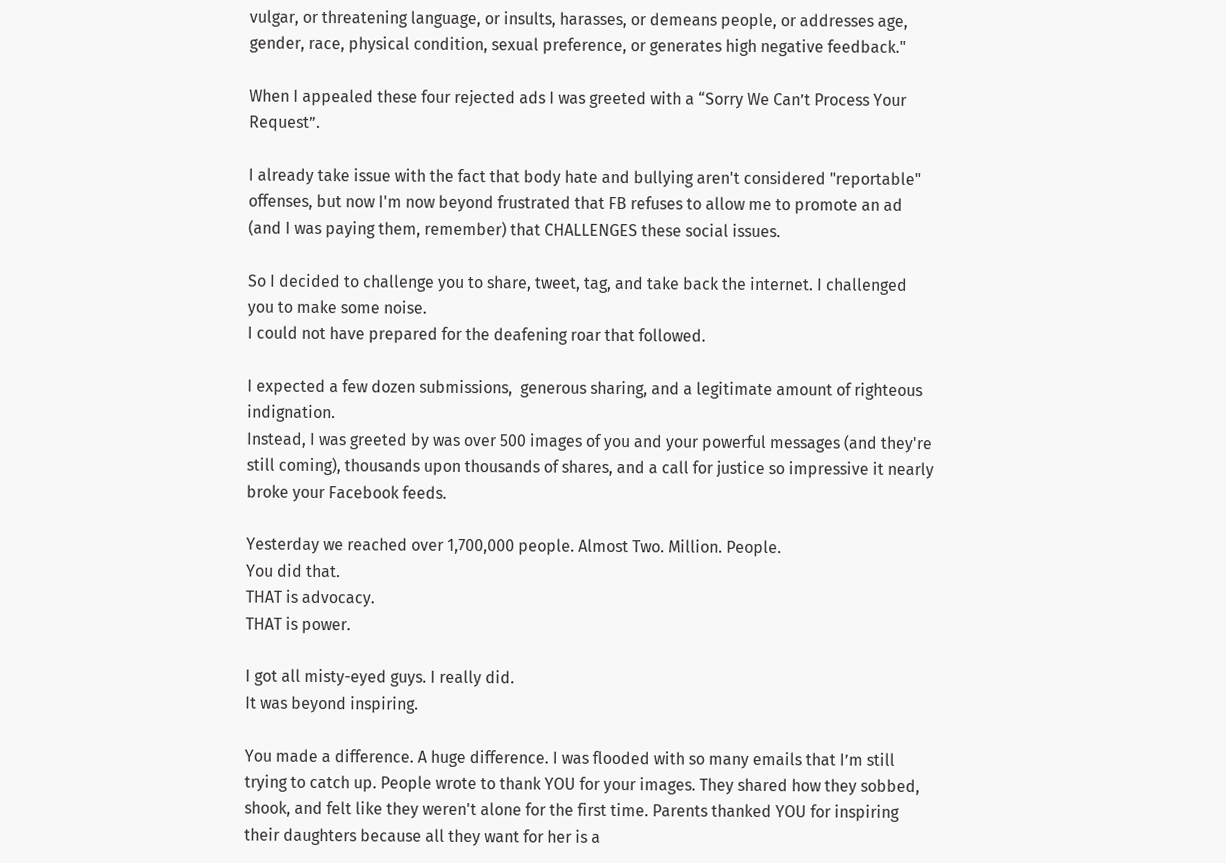vulgar, or threatening language, or insults, harasses, or demeans people, or addresses age, gender, race, physical condition, sexual preference, or generates high negative feedback."

When I appealed these four rejected ads I was greeted with a “Sorry We Can’t Process Your Request”.

I already take issue with the fact that body hate and bullying aren't considered "reportable" offenses, but now I'm now beyond frustrated that FB refuses to allow me to promote an ad (and I was paying them, remember) that CHALLENGES these social issues.

So I decided to challenge you to share, tweet, tag, and take back the internet. I challenged you to make some noise.
I could not have prepared for the deafening roar that followed.

I expected a few dozen submissions,  generous sharing, and a legitimate amount of righteous indignation.
Instead, I was greeted by was over 500 images of you and your powerful messages (and they're still coming), thousands upon thousands of shares, and a call for justice so impressive it nearly broke your Facebook feeds.

Yesterday we reached over 1,700,000 people. Almost Two. Million. People.
You did that.
THAT is advocacy.
THAT is power.

I got all misty-eyed guys. I really did.
It was beyond inspiring.

You made a difference. A huge difference. I was flooded with so many emails that I’m still trying to catch up. People wrote to thank YOU for your images. They shared how they sobbed, shook, and felt like they weren't alone for the first time. Parents thanked YOU for inspiring their daughters because all they want for her is a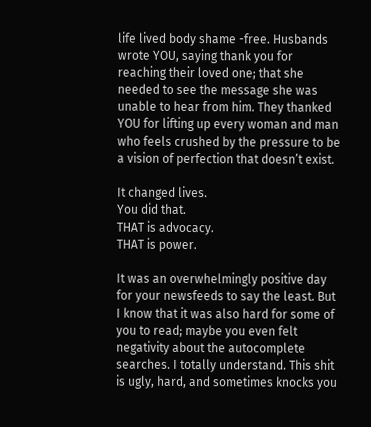life lived body shame -free. Husbands wrote YOU, saying thank you for reaching their loved one; that she needed to see the message she was unable to hear from him. They thanked YOU for lifting up every woman and man who feels crushed by the pressure to be a vision of perfection that doesn’t exist.

It changed lives.
You did that.
THAT is advocacy.
THAT is power.

It was an overwhelmingly positive day for your newsfeeds to say the least. But I know that it was also hard for some of you to read; maybe you even felt negativity about the autocomplete searches. I totally understand. This shit is ugly, hard, and sometimes knocks you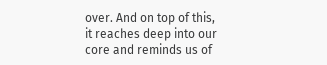over. And on top of this, it reaches deep into our core and reminds us of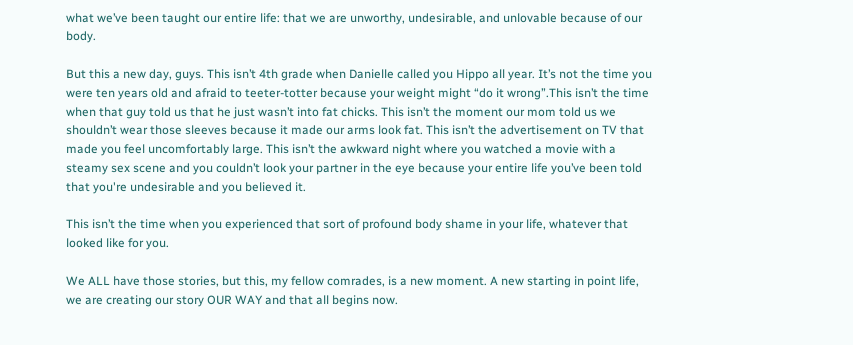what we’ve been taught our entire life: that we are unworthy, undesirable, and unlovable because of our body.

But this a new day, guys. This isn’t 4th grade when Danielle called you Hippo all year. It’s not the time you were ten years old and afraid to teeter-totter because your weight might “do it wrong”.This isn’t the time when that guy told us that he just wasn’t into fat chicks. This isn’t the moment our mom told us we shouldn’t wear those sleeves because it made our arms look fat. This isn’t the advertisement on TV that made you feel uncomfortably large. This isn’t the awkward night where you watched a movie with a steamy sex scene and you couldn’t look your partner in the eye because your entire life you’ve been told that you're undesirable and you believed it.

This isn’t the time when you experienced that sort of profound body shame in your life, whatever that looked like for you.

We ALL have those stories, but this, my fellow comrades, is a new moment. A new starting in point life, we are creating our story OUR WAY and that all begins now.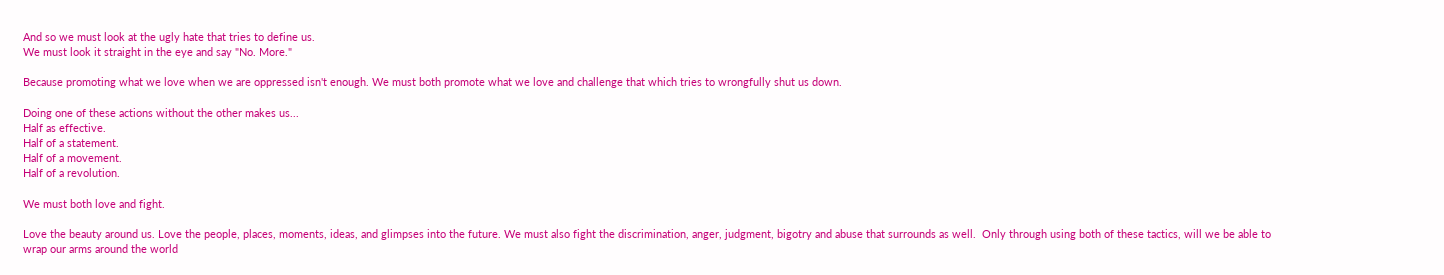And so we must look at the ugly hate that tries to define us.
We must look it straight in the eye and say "No. More."

Because promoting what we love when we are oppressed isn't enough. We must both promote what we love and challenge that which tries to wrongfully shut us down.

Doing one of these actions without the other makes us...
Half as effective.
Half of a statement.
Half of a movement.
Half of a revolution.

We must both love and fight.

Love the beauty around us. Love the people, places, moments, ideas, and glimpses into the future. We must also fight the discrimination, anger, judgment, bigotry and abuse that surrounds as well.  Only through using both of these tactics, will we be able to wrap our arms around the world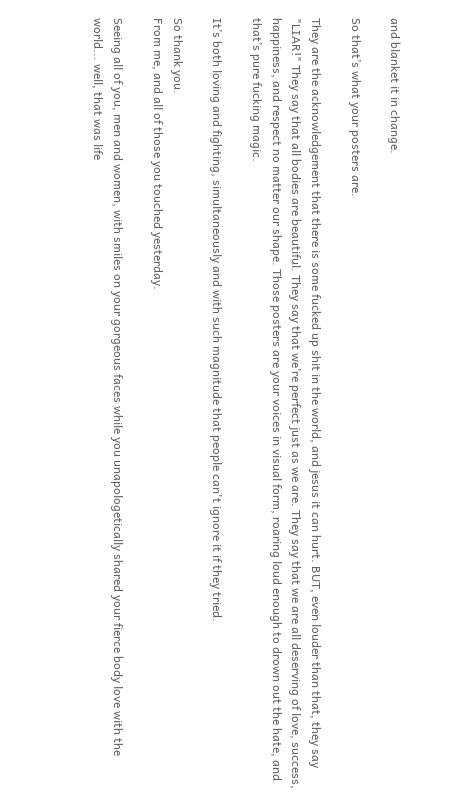and blanket it in change.

So that’s what your posters are.

They are the acknowledgement that there is some fucked up shit in the world, and jesus it can hurt. BUT, even louder than that, they say "LIAR!" They say that all bodies are beautiful. They say that we’re perfect just as we are. They say that we are all deserving of love, success, happiness, and respect no matter our shape. Those posters are your voices in visual form, roaring loud enough to drown out the hate, and that’s pure fucking magic.

It’s both loving and fighting, simultaneously and with such magnitude that people can't ignore it if they tried.

So thank you.
From me, and all of those you touched yesterday.

Seeing all of you, men and women, with smiles on your gorgeous faces while you unapologetically shared your fierce body love with the world... well, that was life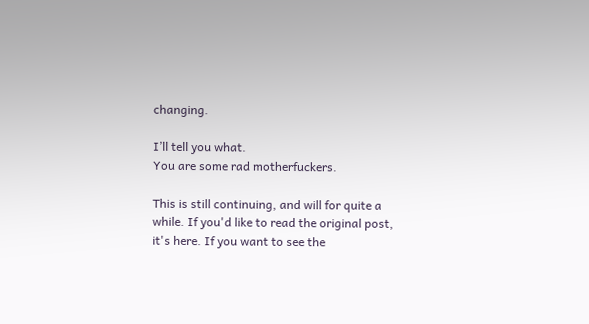changing.

I’ll tell you what.
You are some rad motherfuckers.

This is still continuing, and will for quite a while. If you'd like to read the original post, it's here. If you want to see the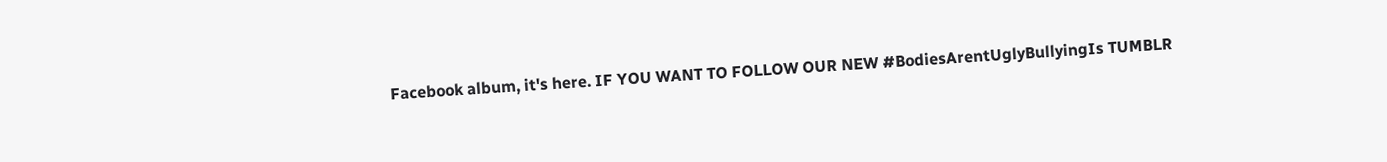Facebook album, it's here. IF YOU WANT TO FOLLOW OUR NEW #BodiesArentUglyBullyingIs TUMBLR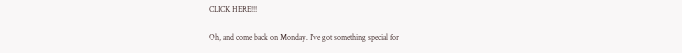CLICK HERE!!!

Oh, and come back on Monday. I've got something special for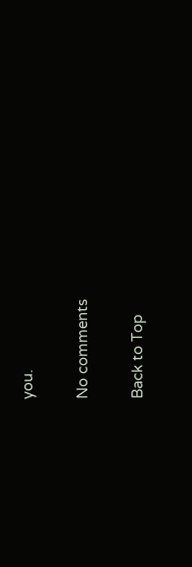you.

No comments

Back to Top